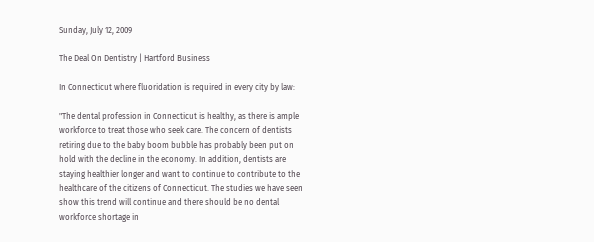Sunday, July 12, 2009

The Deal On Dentistry | Hartford Business

In Connecticut where fluoridation is required in every city by law:

"The dental profession in Connecticut is healthy, as there is ample workforce to treat those who seek care. The concern of dentists retiring due to the baby boom bubble has probably been put on hold with the decline in the economy. In addition, dentists are staying healthier longer and want to continue to contribute to the healthcare of the citizens of Connecticut. The studies we have seen show this trend will continue and there should be no dental workforce shortage in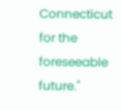Connecticut for the foreseeable future."